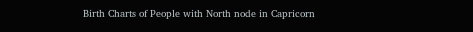Birth Charts of People with North node in Capricorn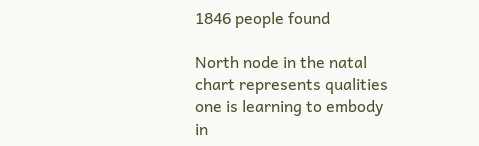1846 people found

North node in the natal chart represents qualities one is learning to embody in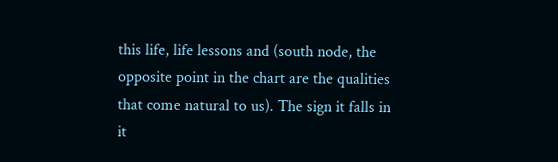this life, life lessons and (south node, the opposite point in the chart are the qualities that come natural to us). The sign it falls in it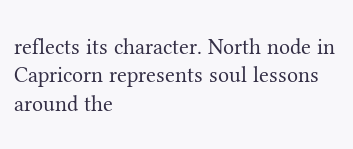reflects its character. North node in Capricorn represents soul lessons around the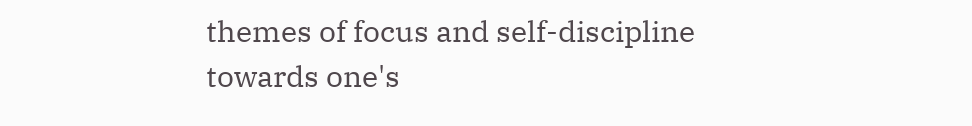themes of focus and self-discipline towards one's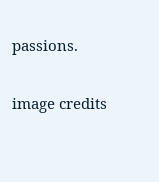passions.

image credits